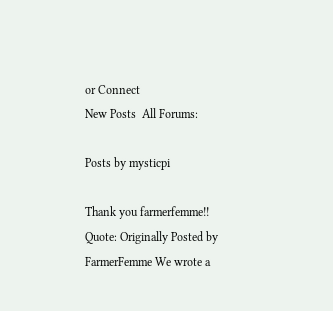or Connect
New Posts  All Forums:

Posts by mysticpi

Thank you farmerfemme!!
Quote: Originally Posted by FarmerFemme We wrote a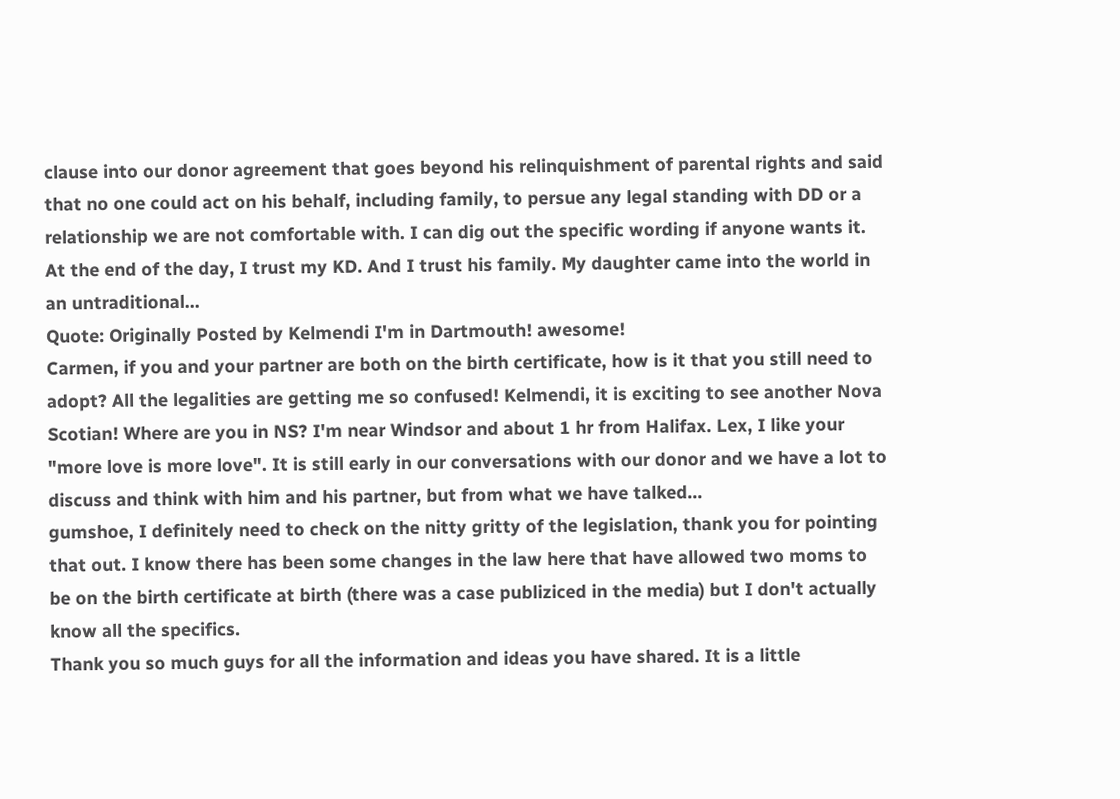clause into our donor agreement that goes beyond his relinquishment of parental rights and said that no one could act on his behalf, including family, to persue any legal standing with DD or a relationship we are not comfortable with. I can dig out the specific wording if anyone wants it. At the end of the day, I trust my KD. And I trust his family. My daughter came into the world in an untraditional...
Quote: Originally Posted by Kelmendi I'm in Dartmouth! awesome!
Carmen, if you and your partner are both on the birth certificate, how is it that you still need to adopt? All the legalities are getting me so confused! Kelmendi, it is exciting to see another Nova Scotian! Where are you in NS? I'm near Windsor and about 1 hr from Halifax. Lex, I like your "more love is more love". It is still early in our conversations with our donor and we have a lot to discuss and think with him and his partner, but from what we have talked...
gumshoe, I definitely need to check on the nitty gritty of the legislation, thank you for pointing that out. I know there has been some changes in the law here that have allowed two moms to be on the birth certificate at birth (there was a case publiziced in the media) but I don't actually know all the specifics.
Thank you so much guys for all the information and ideas you have shared. It is a little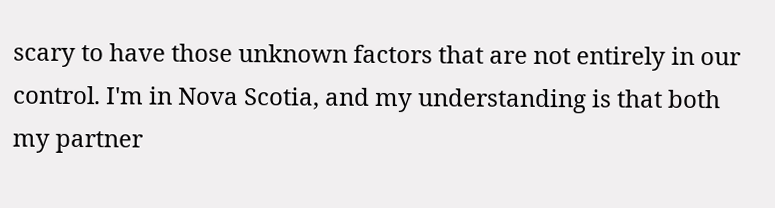scary to have those unknown factors that are not entirely in our control. I'm in Nova Scotia, and my understanding is that both my partner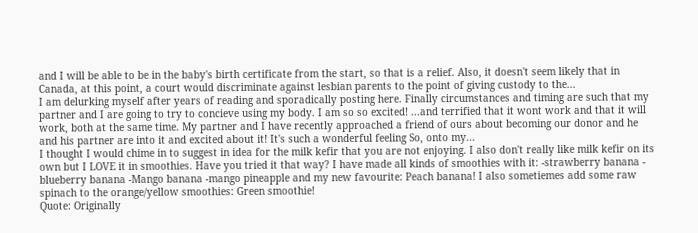and I will be able to be in the baby's birth certificate from the start, so that is a relief. Also, it doesn't seem likely that in Canada, at this point, a court would discriminate against lesbian parents to the point of giving custody to the...
I am delurking myself after years of reading and sporadically posting here. Finally circumstances and timing are such that my partner and I are going to try to concieve using my body. I am so so excited! ...and terrified that it wont work and that it will work, both at the same time. My partner and I have recently approached a friend of ours about becoming our donor and he and his partner are into it and excited about it! It's such a wonderful feeling So, onto my...
I thought I would chime in to suggest in idea for the milk kefir that you are not enjoying. I also don't really like milk kefir on its own but I LOVE it in smoothies. Have you tried it that way? I have made all kinds of smoothies with it: -strawberry banana - blueberry banana -Mango banana -mango pineapple and my new favourite: Peach banana! I also sometiemes add some raw spinach to the orange/yellow smoothies: Green smoothie!
Quote: Originally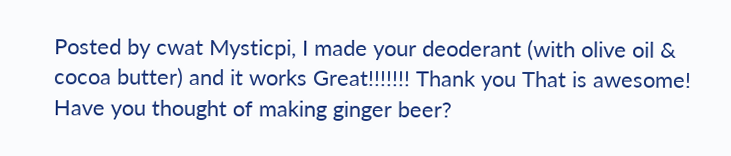Posted by cwat Mysticpi, I made your deoderant (with olive oil & cocoa butter) and it works Great!!!!!!! Thank you That is awesome!
Have you thought of making ginger beer?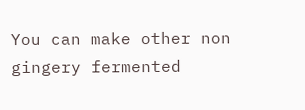You can make other non gingery fermented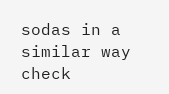sodas in a similar way check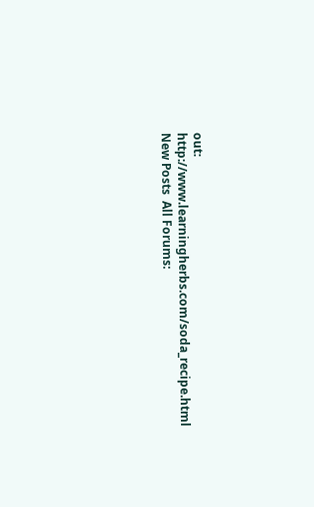out: http://www.learningherbs.com/soda_recipe.html
New Posts  All Forums: